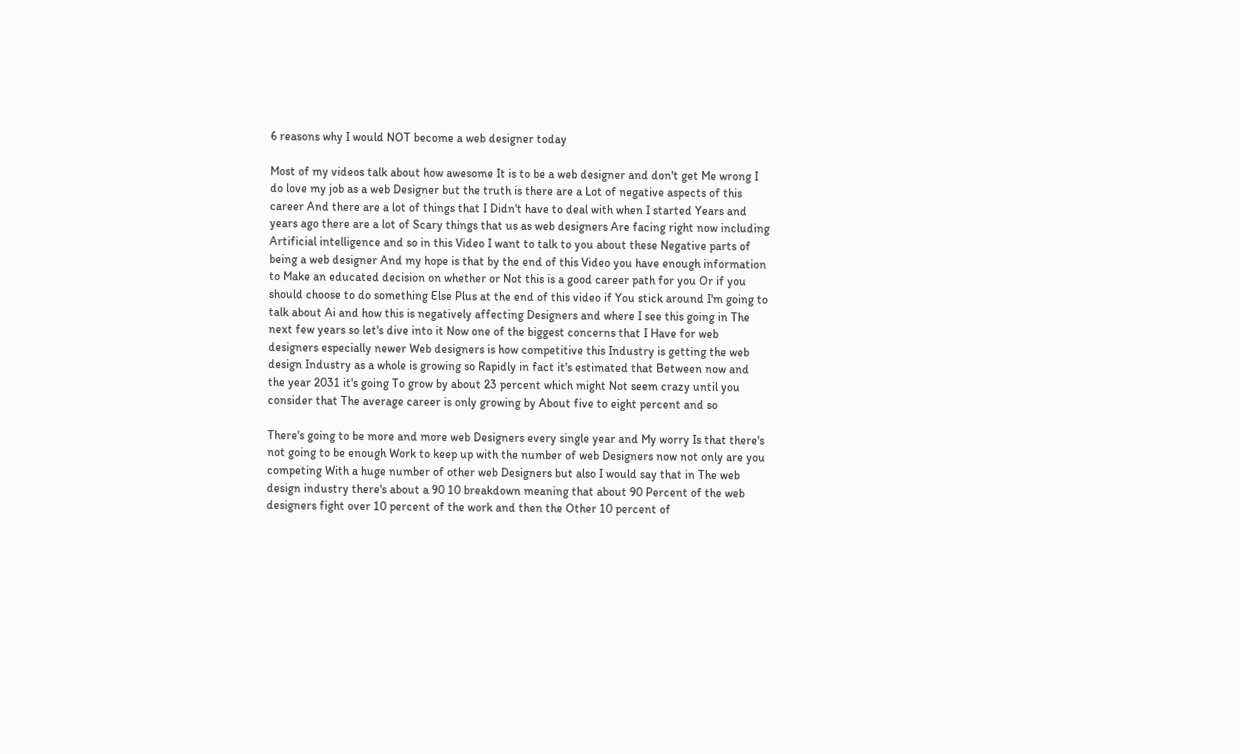6 reasons why I would NOT become a web designer today

Most of my videos talk about how awesome It is to be a web designer and don't get Me wrong I do love my job as a web Designer but the truth is there are a Lot of negative aspects of this career And there are a lot of things that I Didn't have to deal with when I started Years and years ago there are a lot of Scary things that us as web designers Are facing right now including Artificial intelligence and so in this Video I want to talk to you about these Negative parts of being a web designer And my hope is that by the end of this Video you have enough information to Make an educated decision on whether or Not this is a good career path for you Or if you should choose to do something Else Plus at the end of this video if You stick around I'm going to talk about Ai and how this is negatively affecting Designers and where I see this going in The next few years so let's dive into it Now one of the biggest concerns that I Have for web designers especially newer Web designers is how competitive this Industry is getting the web design Industry as a whole is growing so Rapidly in fact it's estimated that Between now and the year 2031 it's going To grow by about 23 percent which might Not seem crazy until you consider that The average career is only growing by About five to eight percent and so

There's going to be more and more web Designers every single year and My worry Is that there's not going to be enough Work to keep up with the number of web Designers now not only are you competing With a huge number of other web Designers but also I would say that in The web design industry there's about a 90 10 breakdown meaning that about 90 Percent of the web designers fight over 10 percent of the work and then the Other 10 percent of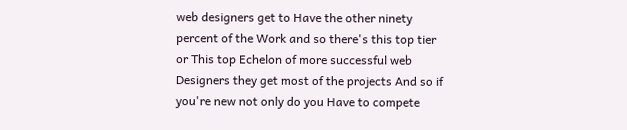web designers get to Have the other ninety percent of the Work and so there's this top tier or This top Echelon of more successful web Designers they get most of the projects And so if you're new not only do you Have to compete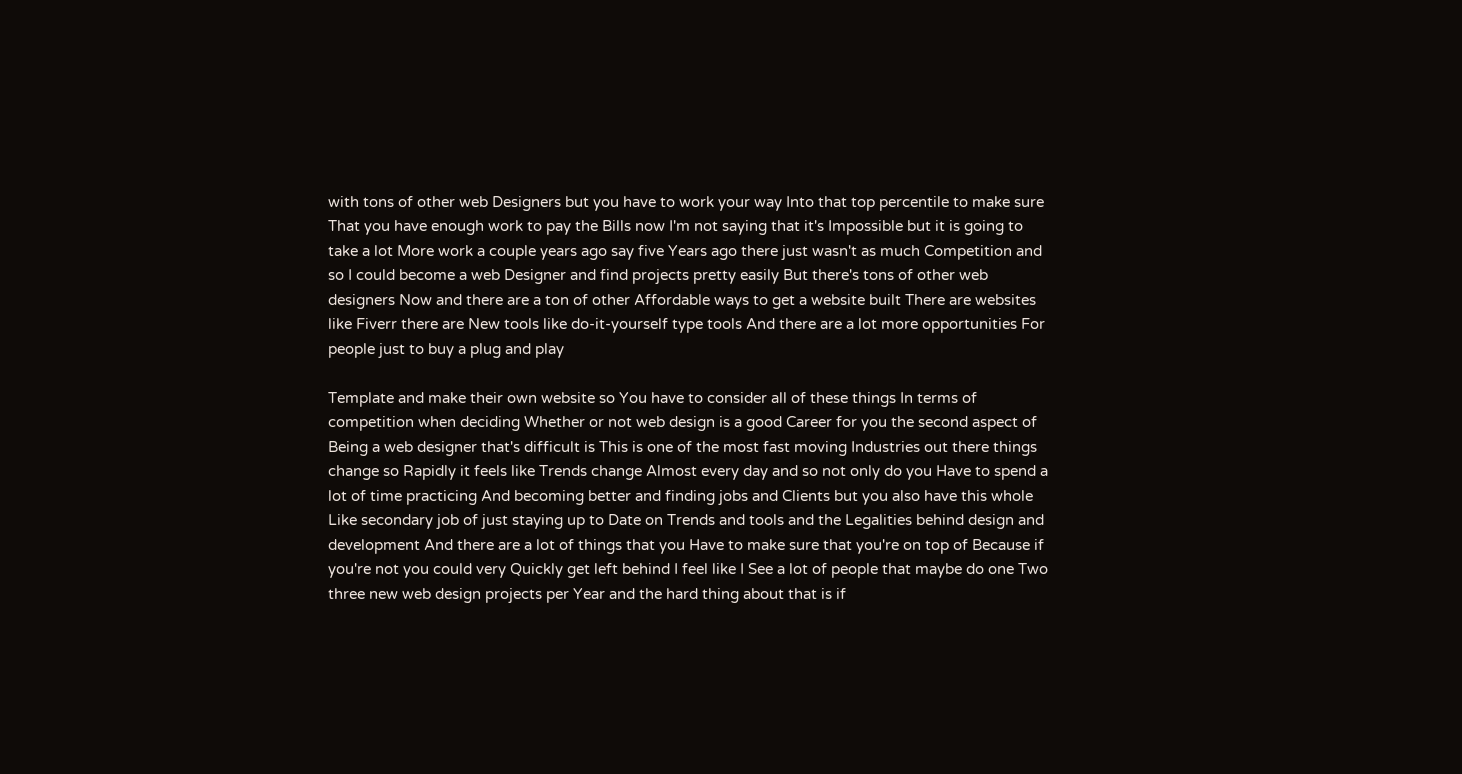with tons of other web Designers but you have to work your way Into that top percentile to make sure That you have enough work to pay the Bills now I'm not saying that it's Impossible but it is going to take a lot More work a couple years ago say five Years ago there just wasn't as much Competition and so I could become a web Designer and find projects pretty easily But there's tons of other web designers Now and there are a ton of other Affordable ways to get a website built There are websites like Fiverr there are New tools like do-it-yourself type tools And there are a lot more opportunities For people just to buy a plug and play

Template and make their own website so You have to consider all of these things In terms of competition when deciding Whether or not web design is a good Career for you the second aspect of Being a web designer that's difficult is This is one of the most fast moving Industries out there things change so Rapidly it feels like Trends change Almost every day and so not only do you Have to spend a lot of time practicing And becoming better and finding jobs and Clients but you also have this whole Like secondary job of just staying up to Date on Trends and tools and the Legalities behind design and development And there are a lot of things that you Have to make sure that you're on top of Because if you're not you could very Quickly get left behind I feel like I See a lot of people that maybe do one Two three new web design projects per Year and the hard thing about that is if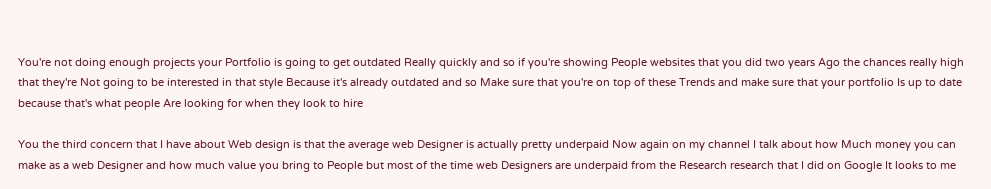You're not doing enough projects your Portfolio is going to get outdated Really quickly and so if you're showing People websites that you did two years Ago the chances really high that they're Not going to be interested in that style Because it's already outdated and so Make sure that you're on top of these Trends and make sure that your portfolio Is up to date because that's what people Are looking for when they look to hire

You the third concern that I have about Web design is that the average web Designer is actually pretty underpaid Now again on my channel I talk about how Much money you can make as a web Designer and how much value you bring to People but most of the time web Designers are underpaid from the Research research that I did on Google It looks to me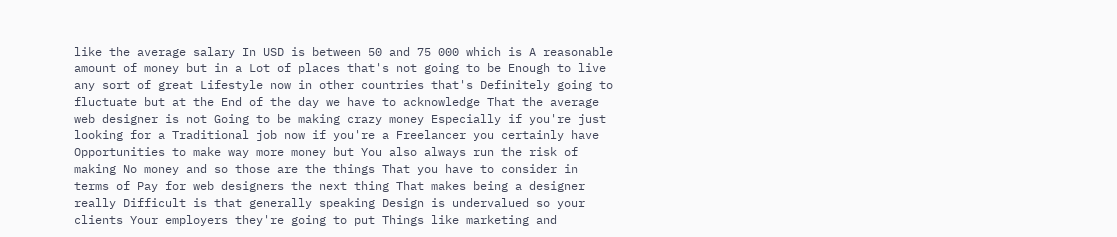like the average salary In USD is between 50 and 75 000 which is A reasonable amount of money but in a Lot of places that's not going to be Enough to live any sort of great Lifestyle now in other countries that's Definitely going to fluctuate but at the End of the day we have to acknowledge That the average web designer is not Going to be making crazy money Especially if you're just looking for a Traditional job now if you're a Freelancer you certainly have Opportunities to make way more money but You also always run the risk of making No money and so those are the things That you have to consider in terms of Pay for web designers the next thing That makes being a designer really Difficult is that generally speaking Design is undervalued so your clients Your employers they're going to put Things like marketing and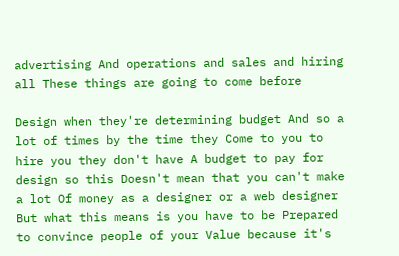advertising And operations and sales and hiring all These things are going to come before

Design when they're determining budget And so a lot of times by the time they Come to you to hire you they don't have A budget to pay for design so this Doesn't mean that you can't make a lot Of money as a designer or a web designer But what this means is you have to be Prepared to convince people of your Value because it's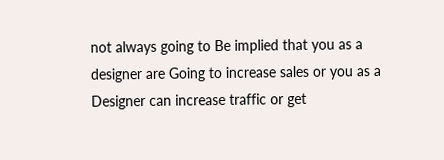not always going to Be implied that you as a designer are Going to increase sales or you as a Designer can increase traffic or get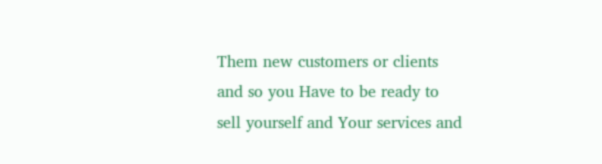Them new customers or clients and so you Have to be ready to sell yourself and Your services and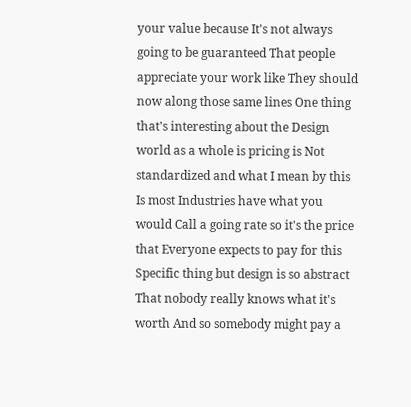your value because It's not always going to be guaranteed That people appreciate your work like They should now along those same lines One thing that's interesting about the Design world as a whole is pricing is Not standardized and what I mean by this Is most Industries have what you would Call a going rate so it's the price that Everyone expects to pay for this Specific thing but design is so abstract That nobody really knows what it's worth And so somebody might pay a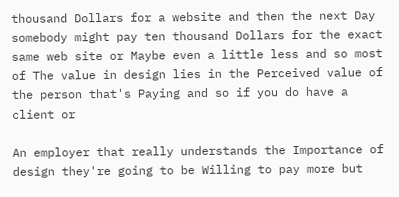thousand Dollars for a website and then the next Day somebody might pay ten thousand Dollars for the exact same web site or Maybe even a little less and so most of The value in design lies in the Perceived value of the person that's Paying and so if you do have a client or

An employer that really understands the Importance of design they're going to be Willing to pay more but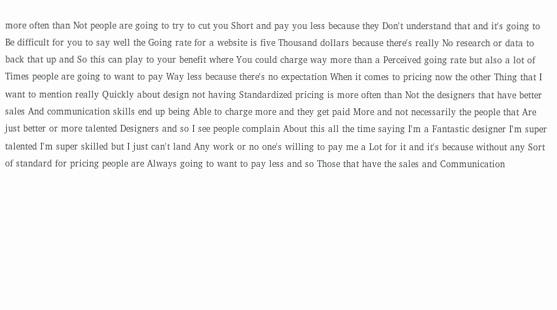more often than Not people are going to try to cut you Short and pay you less because they Don't understand that and it's going to Be difficult for you to say well the Going rate for a website is five Thousand dollars because there's really No research or data to back that up and So this can play to your benefit where You could charge way more than a Perceived going rate but also a lot of Times people are going to want to pay Way less because there's no expectation When it comes to pricing now the other Thing that I want to mention really Quickly about design not having Standardized pricing is more often than Not the designers that have better sales And communication skills end up being Able to charge more and they get paid More and not necessarily the people that Are just better or more talented Designers and so I see people complain About this all the time saying I'm a Fantastic designer I'm super talented I'm super skilled but I just can't land Any work or no one's willing to pay me a Lot for it and it's because without any Sort of standard for pricing people are Always going to want to pay less and so Those that have the sales and Communication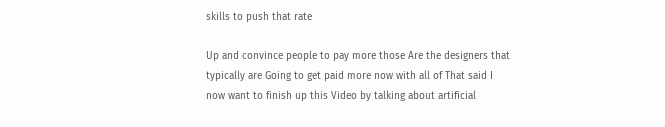skills to push that rate

Up and convince people to pay more those Are the designers that typically are Going to get paid more now with all of That said I now want to finish up this Video by talking about artificial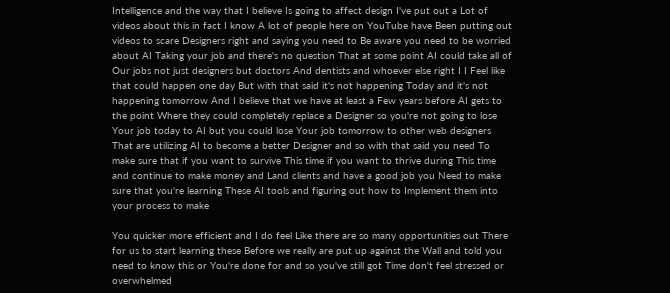Intelligence and the way that I believe Is going to affect design I've put out a Lot of videos about this in fact I know A lot of people here on YouTube have Been putting out videos to scare Designers right and saying you need to Be aware you need to be worried about AI Taking your job and there's no question That at some point AI could take all of Our jobs not just designers but doctors And dentists and whoever else right I I Feel like that could happen one day But with that said it's not happening Today and it's not happening tomorrow And I believe that we have at least a Few years before AI gets to the point Where they could completely replace a Designer so you're not going to lose Your job today to AI but you could lose Your job tomorrow to other web designers That are utilizing AI to become a better Designer and so with that said you need To make sure that if you want to survive This time if you want to thrive during This time and continue to make money and Land clients and have a good job you Need to make sure that you're learning These AI tools and figuring out how to Implement them into your process to make

You quicker more efficient and I do feel Like there are so many opportunities out There for us to start learning these Before we really are put up against the Wall and told you need to know this or You're done for and so you've still got Time don't feel stressed or overwhelmed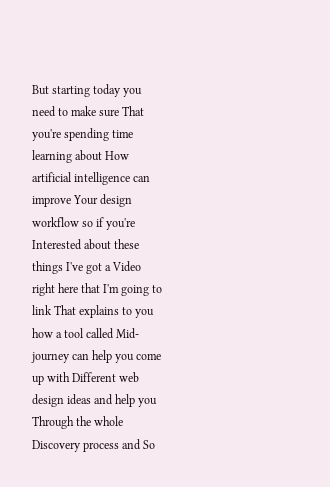But starting today you need to make sure That you're spending time learning about How artificial intelligence can improve Your design workflow so if you're Interested about these things I've got a Video right here that I'm going to link That explains to you how a tool called Mid-journey can help you come up with Different web design ideas and help you Through the whole Discovery process and So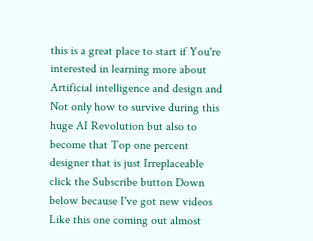this is a great place to start if You're interested in learning more about Artificial intelligence and design and Not only how to survive during this huge AI Revolution but also to become that Top one percent designer that is just Irreplaceable click the Subscribe button Down below because I've got new videos Like this one coming out almost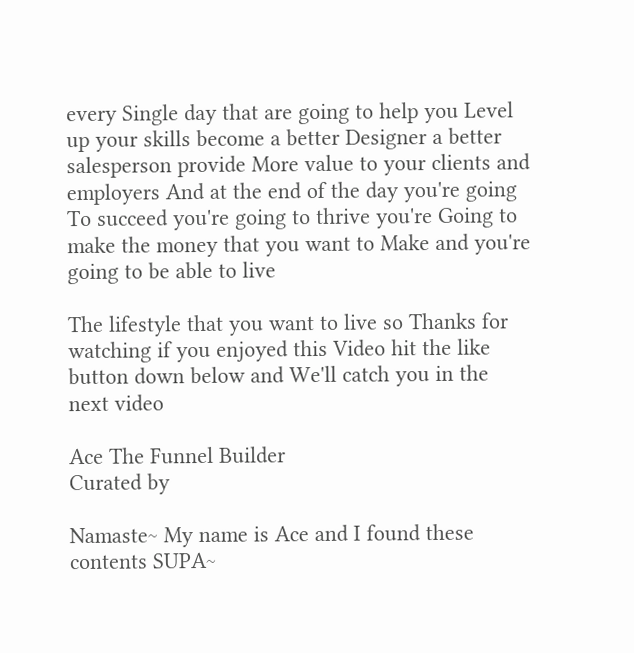every Single day that are going to help you Level up your skills become a better Designer a better salesperson provide More value to your clients and employers And at the end of the day you're going To succeed you're going to thrive you're Going to make the money that you want to Make and you're going to be able to live

The lifestyle that you want to live so Thanks for watching if you enjoyed this Video hit the like button down below and We'll catch you in the next video

Ace The Funnel Builder
Curated by

Namaste~ My name is Ace and I found these contents SUPA~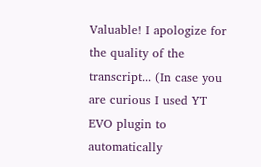Valuable! I apologize for the quality of the transcript... (In case you are curious I used YT EVO plugin to automatically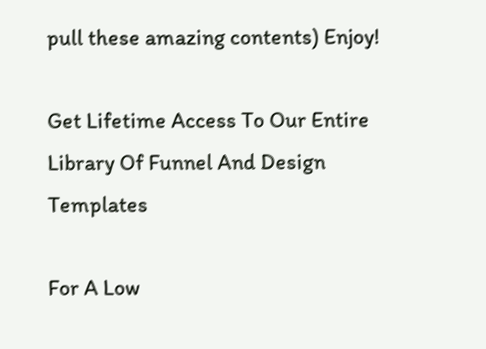pull these amazing contents) Enjoy!

Get Lifetime Access To Our Entire Library Of Funnel And Design Templates

For A Low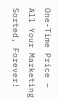One-Time Price – All Your Marketing Sorted, Forever!